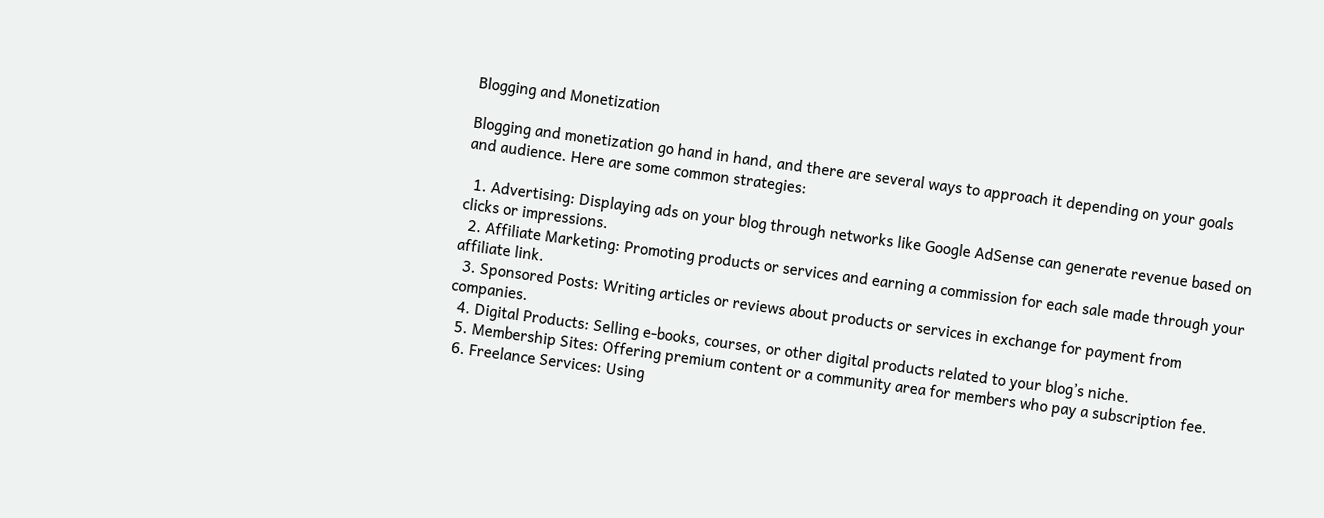Blogging and Monetization

Blogging and monetization go hand in hand, and there are several ways to approach it depending on your goals and audience. Here are some common strategies:

  1. Advertising: Displaying ads on your blog through networks like Google AdSense can generate revenue based on clicks or impressions.
  2. Affiliate Marketing: Promoting products or services and earning a commission for each sale made through your affiliate link.
  3. Sponsored Posts: Writing articles or reviews about products or services in exchange for payment from companies.
  4. Digital Products: Selling e-books, courses, or other digital products related to your blog’s niche.
  5. Membership Sites: Offering premium content or a community area for members who pay a subscription fee.
  6. Freelance Services: Using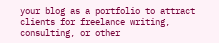your blog as a portfolio to attract clients for freelance writing, consulting, or other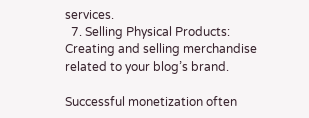services.
  7. Selling Physical Products: Creating and selling merchandise related to your blog’s brand.

Successful monetization often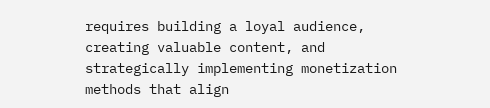requires building a loyal audience, creating valuable content, and strategically implementing monetization methods that align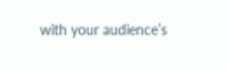with your audience’s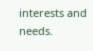interests and needs.